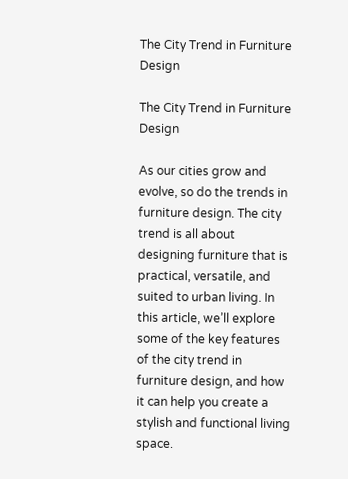The City Trend in Furniture Design

The City Trend in Furniture Design

As our cities grow and evolve, so do the trends in furniture design. The city trend is all about designing furniture that is practical, versatile, and suited to urban living. In this article, we’ll explore some of the key features of the city trend in furniture design, and how it can help you create a stylish and functional living space.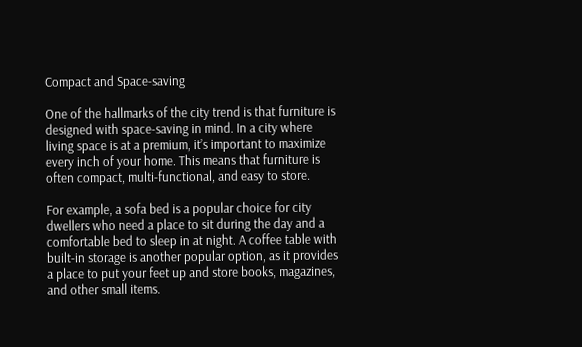Compact and Space-saving

One of the hallmarks of the city trend is that furniture is designed with space-saving in mind. In a city where living space is at a premium, it’s important to maximize every inch of your home. This means that furniture is often compact, multi-functional, and easy to store.

For example, a sofa bed is a popular choice for city dwellers who need a place to sit during the day and a comfortable bed to sleep in at night. A coffee table with built-in storage is another popular option, as it provides a place to put your feet up and store books, magazines, and other small items.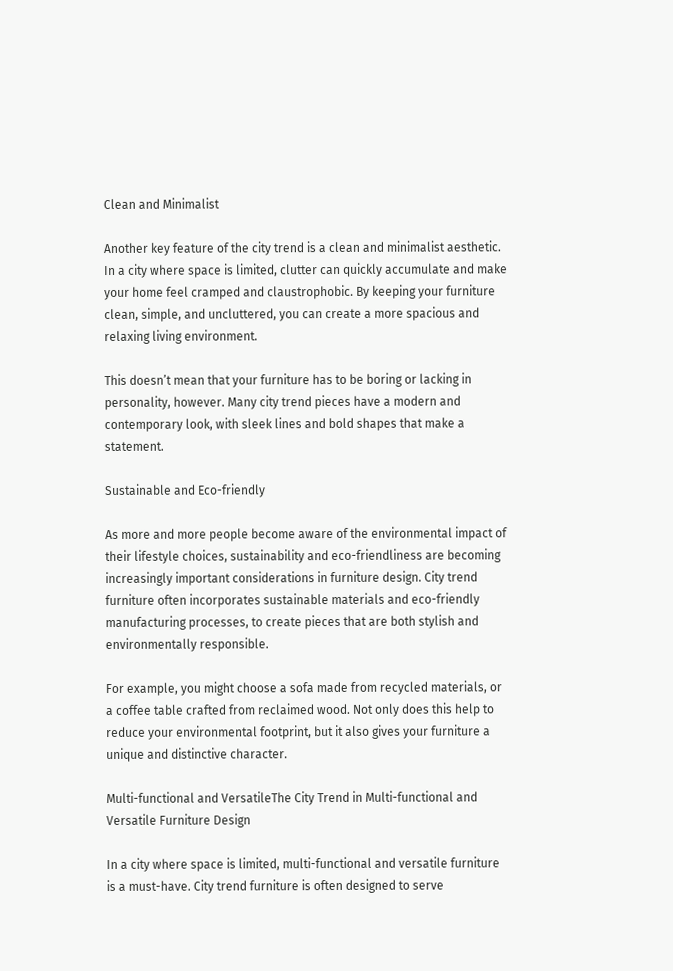Clean and Minimalist

Another key feature of the city trend is a clean and minimalist aesthetic. In a city where space is limited, clutter can quickly accumulate and make your home feel cramped and claustrophobic. By keeping your furniture clean, simple, and uncluttered, you can create a more spacious and relaxing living environment.

This doesn’t mean that your furniture has to be boring or lacking in personality, however. Many city trend pieces have a modern and contemporary look, with sleek lines and bold shapes that make a statement.

Sustainable and Eco-friendly

As more and more people become aware of the environmental impact of their lifestyle choices, sustainability and eco-friendliness are becoming increasingly important considerations in furniture design. City trend furniture often incorporates sustainable materials and eco-friendly manufacturing processes, to create pieces that are both stylish and environmentally responsible.

For example, you might choose a sofa made from recycled materials, or a coffee table crafted from reclaimed wood. Not only does this help to reduce your environmental footprint, but it also gives your furniture a unique and distinctive character.

Multi-functional and VersatileThe City Trend in Multi-functional and Versatile Furniture Design

In a city where space is limited, multi-functional and versatile furniture is a must-have. City trend furniture is often designed to serve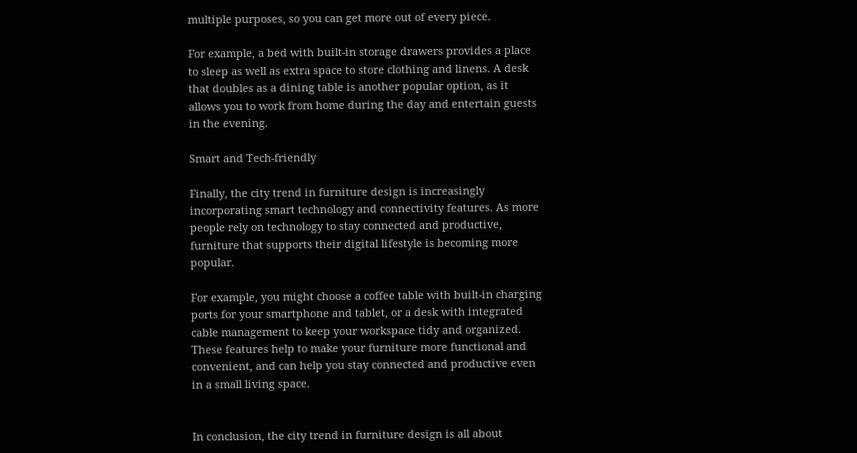multiple purposes, so you can get more out of every piece.

For example, a bed with built-in storage drawers provides a place to sleep as well as extra space to store clothing and linens. A desk that doubles as a dining table is another popular option, as it allows you to work from home during the day and entertain guests in the evening.

Smart and Tech-friendly

Finally, the city trend in furniture design is increasingly incorporating smart technology and connectivity features. As more people rely on technology to stay connected and productive, furniture that supports their digital lifestyle is becoming more popular.

For example, you might choose a coffee table with built-in charging ports for your smartphone and tablet, or a desk with integrated cable management to keep your workspace tidy and organized. These features help to make your furniture more functional and convenient, and can help you stay connected and productive even in a small living space.


In conclusion, the city trend in furniture design is all about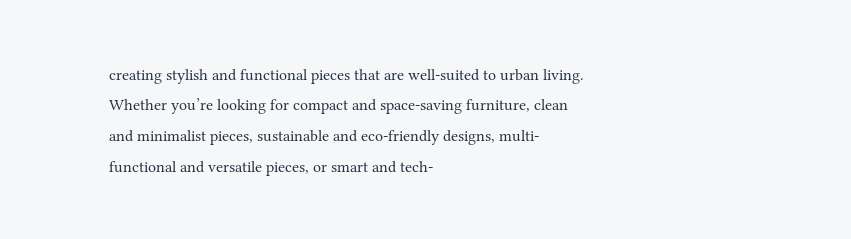creating stylish and functional pieces that are well-suited to urban living. Whether you’re looking for compact and space-saving furniture, clean and minimalist pieces, sustainable and eco-friendly designs, multi-functional and versatile pieces, or smart and tech-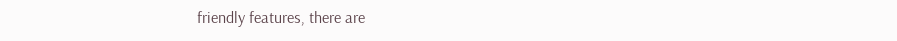friendly features, there are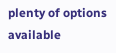plenty of options available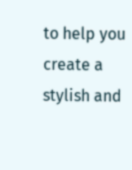to help you create a stylish and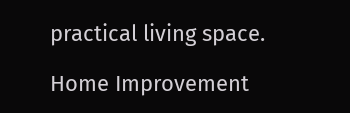practical living space.

Home Improvement